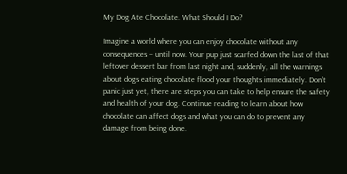My Dog Ate Chocolate. What Should I Do?

Imagine a world where you can enjoy chocolate without any consequences – until now. Your pup just scarfed down the last of that leftover dessert bar from last night and, suddenly, all the warnings about dogs eating chocolate flood your thoughts immediately. Don’t panic just yet, there are steps you can take to help ensure the safety and health of your dog. Continue reading to learn about how chocolate can affect dogs and what you can do to prevent any damage from being done.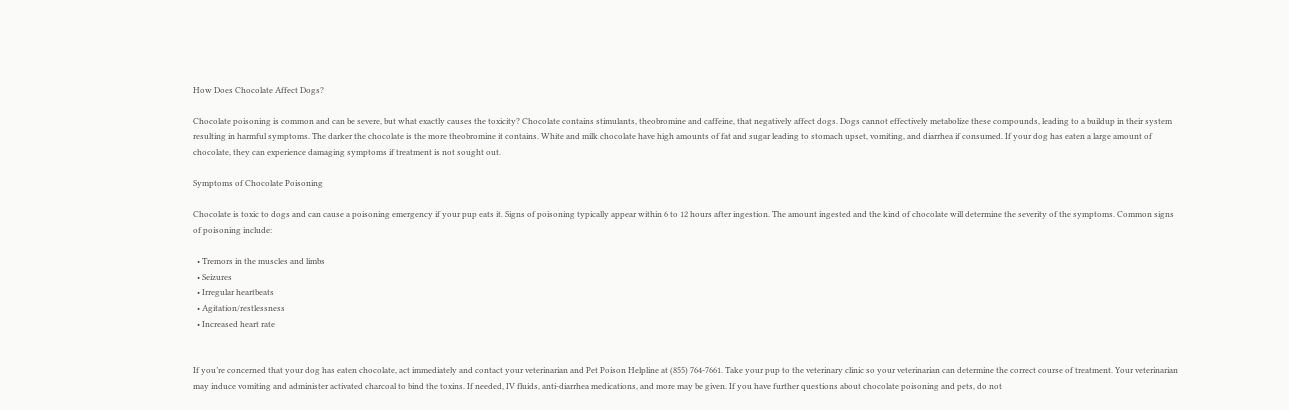How Does Chocolate Affect Dogs?

Chocolate poisoning is common and can be severe, but what exactly causes the toxicity? Chocolate contains stimulants, theobromine and caffeine, that negatively affect dogs. Dogs cannot effectively metabolize these compounds, leading to a buildup in their system resulting in harmful symptoms. The darker the chocolate is the more theobromine it contains. White and milk chocolate have high amounts of fat and sugar leading to stomach upset, vomiting, and diarrhea if consumed. If your dog has eaten a large amount of chocolate, they can experience damaging symptoms if treatment is not sought out.

Symptoms of Chocolate Poisoning

Chocolate is toxic to dogs and can cause a poisoning emergency if your pup eats it. Signs of poisoning typically appear within 6 to 12 hours after ingestion. The amount ingested and the kind of chocolate will determine the severity of the symptoms. Common signs of poisoning include:

  • Tremors in the muscles and limbs
  • Seizures
  • Irregular heartbeats
  • Agitation/restlessness
  • Increased heart rate


If you’re concerned that your dog has eaten chocolate, act immediately and contact your veterinarian and Pet Poison Helpline at (855) 764-7661. Take your pup to the veterinary clinic so your veterinarian can determine the correct course of treatment. Your veterinarian may induce vomiting and administer activated charcoal to bind the toxins. If needed, IV fluids, anti-diarrhea medications, and more may be given. If you have further questions about chocolate poisoning and pets, do not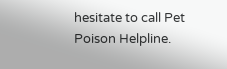hesitate to call Pet Poison Helpline.